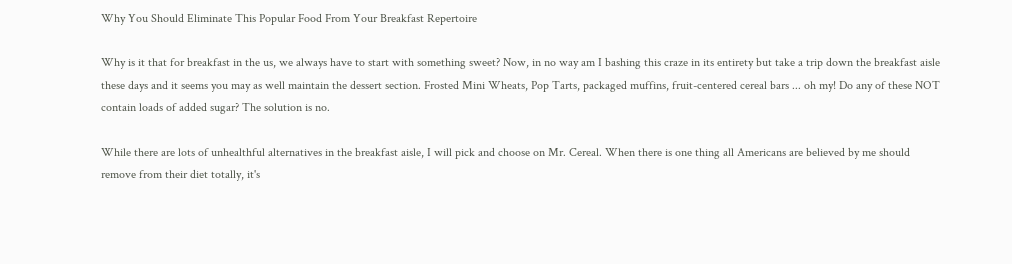Why You Should Eliminate This Popular Food From Your Breakfast Repertoire

Why is it that for breakfast in the us, we always have to start with something sweet? Now, in no way am I bashing this craze in its entirety but take a trip down the breakfast aisle these days and it seems you may as well maintain the dessert section. Frosted Mini Wheats, Pop Tarts, packaged muffins, fruit-centered cereal bars ... oh my! Do any of these NOT contain loads of added sugar? The solution is no.

While there are lots of unhealthful alternatives in the breakfast aisle, I will pick and choose on Mr. Cereal. When there is one thing all Americans are believed by me should remove from their diet totally, it's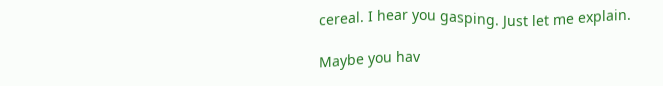cereal. I hear you gasping. Just let me explain.

Maybe you hav